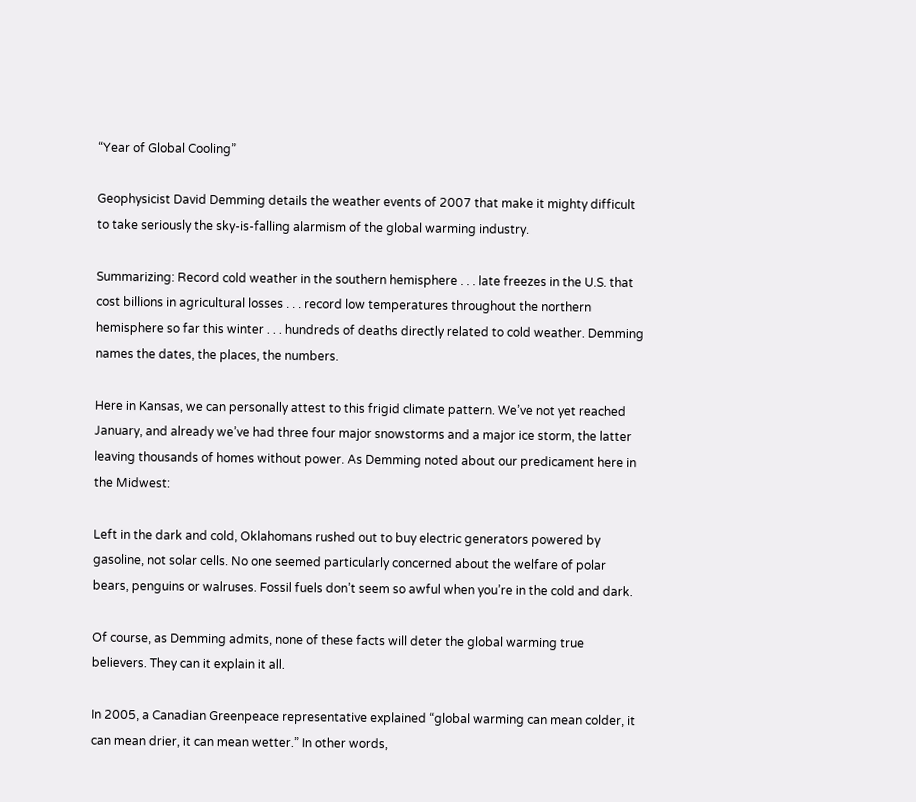“Year of Global Cooling”

Geophysicist David Demming details the weather events of 2007 that make it mighty difficult to take seriously the sky-is-falling alarmism of the global warming industry.

Summarizing: Record cold weather in the southern hemisphere . . . late freezes in the U.S. that cost billions in agricultural losses . . . record low temperatures throughout the northern hemisphere so far this winter . . . hundreds of deaths directly related to cold weather. Demming names the dates, the places, the numbers.

Here in Kansas, we can personally attest to this frigid climate pattern. We’ve not yet reached January, and already we’ve had three four major snowstorms and a major ice storm, the latter leaving thousands of homes without power. As Demming noted about our predicament here in the Midwest:

Left in the dark and cold, Oklahomans rushed out to buy electric generators powered by gasoline, not solar cells. No one seemed particularly concerned about the welfare of polar bears, penguins or walruses. Fossil fuels don’t seem so awful when you’re in the cold and dark.

Of course, as Demming admits, none of these facts will deter the global warming true believers. They can it explain it all.

In 2005, a Canadian Greenpeace representative explained “global warming can mean colder, it can mean drier, it can mean wetter.” In other words,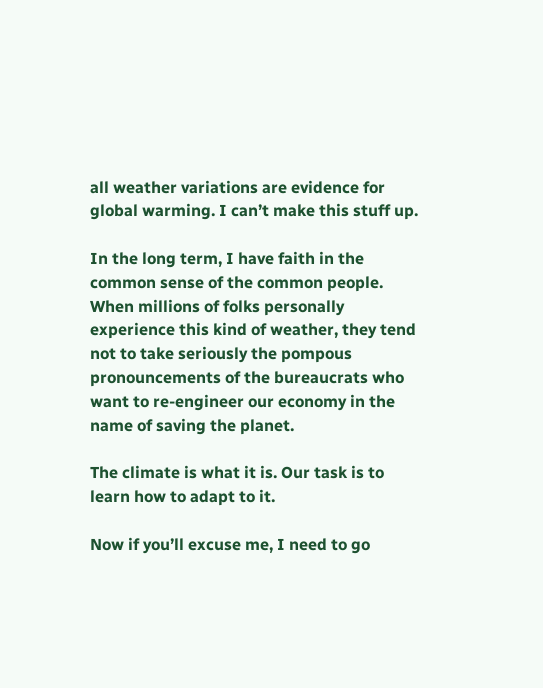all weather variations are evidence for global warming. I can’t make this stuff up.

In the long term, I have faith in the common sense of the common people. When millions of folks personally experience this kind of weather, they tend not to take seriously the pompous pronouncements of the bureaucrats who want to re-engineer our economy in the name of saving the planet.

The climate is what it is. Our task is to learn how to adapt to it.

Now if you’ll excuse me, I need to go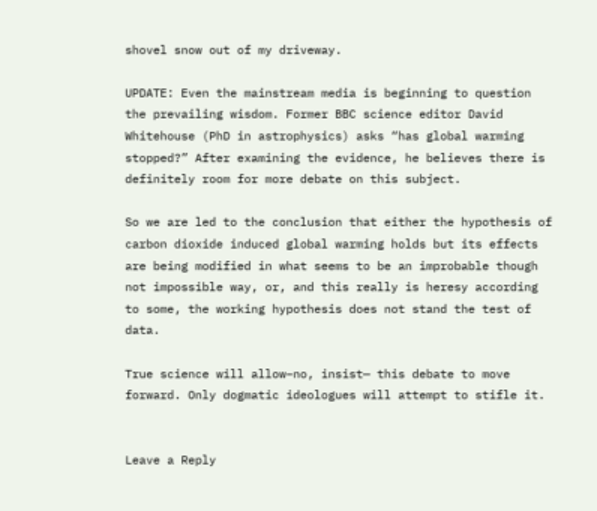shovel snow out of my driveway.

UPDATE: Even the mainstream media is beginning to question the prevailing wisdom. Former BBC science editor David Whitehouse (PhD in astrophysics) asks “has global warming stopped?” After examining the evidence, he believes there is definitely room for more debate on this subject.

So we are led to the conclusion that either the hypothesis of carbon dioxide induced global warming holds but its effects are being modified in what seems to be an improbable though not impossible way, or, and this really is heresy according to some, the working hypothesis does not stand the test of data.

True science will allow–no, insist— this debate to move forward. Only dogmatic ideologues will attempt to stifle it.


Leave a Reply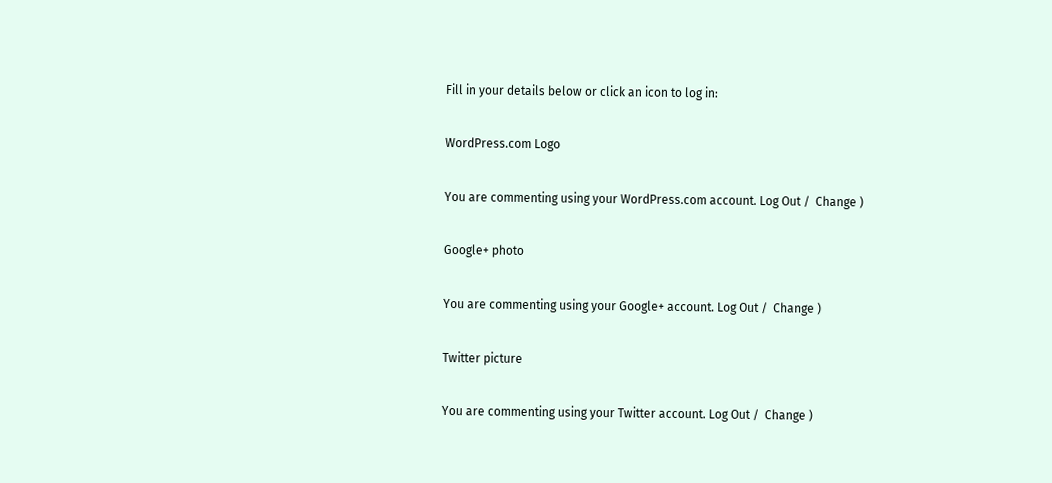Fill in your details below or click an icon to log in:

WordPress.com Logo

You are commenting using your WordPress.com account. Log Out /  Change )

Google+ photo

You are commenting using your Google+ account. Log Out /  Change )

Twitter picture

You are commenting using your Twitter account. Log Out /  Change )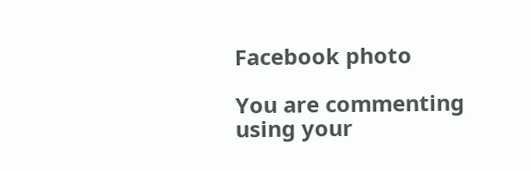Facebook photo

You are commenting using your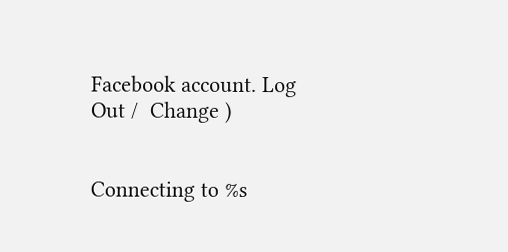Facebook account. Log Out /  Change )


Connecting to %s